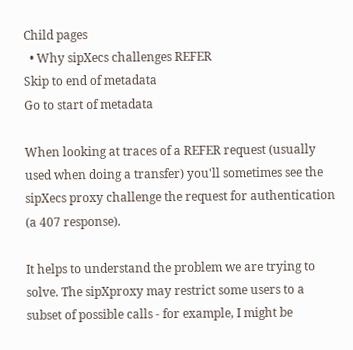Child pages
  • Why sipXecs challenges REFER
Skip to end of metadata
Go to start of metadata

When looking at traces of a REFER request (usually used when doing a transfer) you'll sometimes see the sipXecs proxy challenge the request for authentication (a 407 response).

It helps to understand the problem we are trying to solve. The sipXproxy may restrict some users to a subset of possible calls - for example, I might be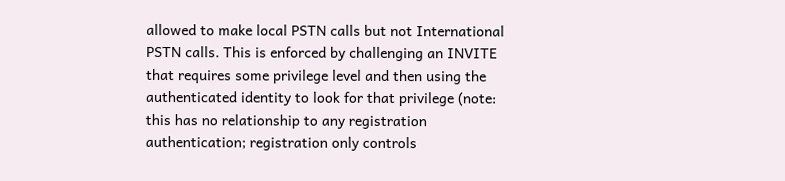allowed to make local PSTN calls but not International PSTN calls. This is enforced by challenging an INVITE that requires some privilege level and then using the authenticated identity to look for that privilege (note: this has no relationship to any registration authentication; registration only controls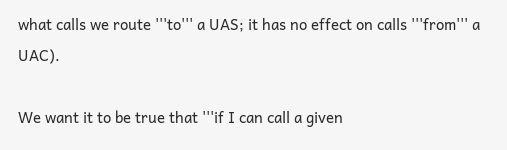what calls we route '''to''' a UAS; it has no effect on calls '''from''' a UAC).

We want it to be true that '''if I can call a given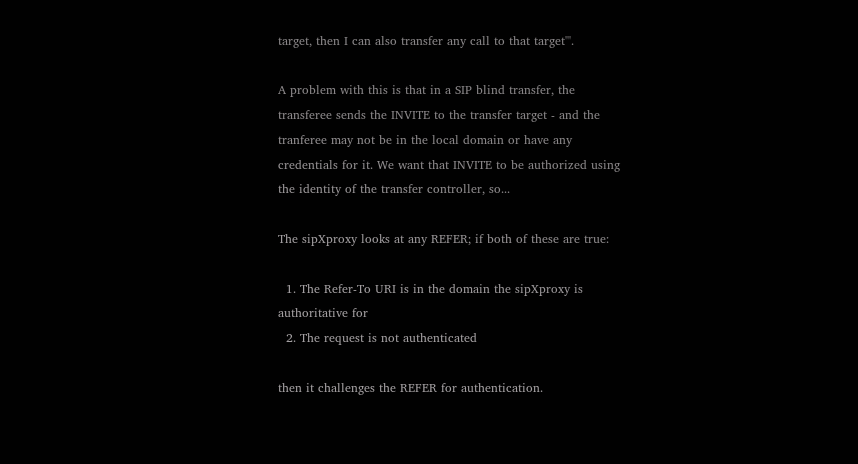target, then I can also transfer any call to that target'''.

A problem with this is that in a SIP blind transfer, the transferee sends the INVITE to the transfer target - and the tranferee may not be in the local domain or have any credentials for it. We want that INVITE to be authorized using the identity of the transfer controller, so...

The sipXproxy looks at any REFER; if both of these are true:

  1. The Refer-To URI is in the domain the sipXproxy is authoritative for
  2. The request is not authenticated

then it challenges the REFER for authentication.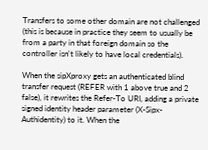Transfers to some other domain are not challenged (this is because in practice they seem to usually be from a party in that foreign domain so the controller isn't likely to have local credentials).

When the sipXproxy gets an authenticated blind transfer request (REFER with 1 above true and 2 false), it rewrites the Refer-To URI, adding a private signed identity header parameter (X-Sipx-Authidentity) to it. When the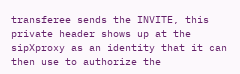transferee sends the INVITE, this private header shows up at the sipXproxy as an identity that it can then use to authorize the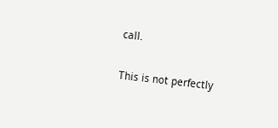call.

This is not perfectly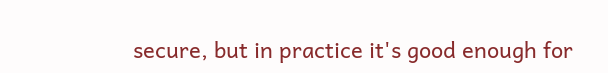secure, but in practice it's good enough for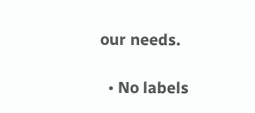our needs.

  • No labels